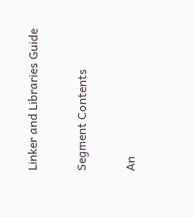Linker and Libraries Guide

Segment Contents

An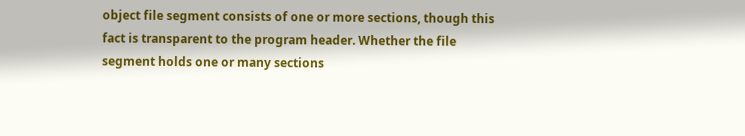object file segment consists of one or more sections, though this fact is transparent to the program header. Whether the file segment holds one or many sections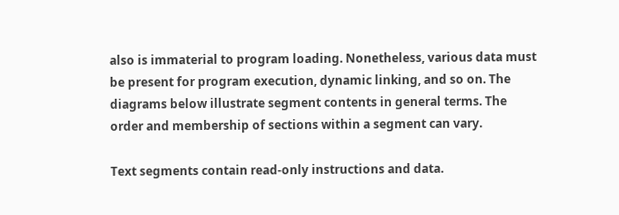also is immaterial to program loading. Nonetheless, various data must be present for program execution, dynamic linking, and so on. The diagrams below illustrate segment contents in general terms. The order and membership of sections within a segment can vary.

Text segments contain read-only instructions and data.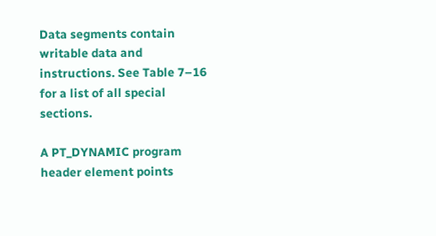Data segments contain writable data and instructions. See Table 7–16 for a list of all special sections.

A PT_DYNAMIC program header element points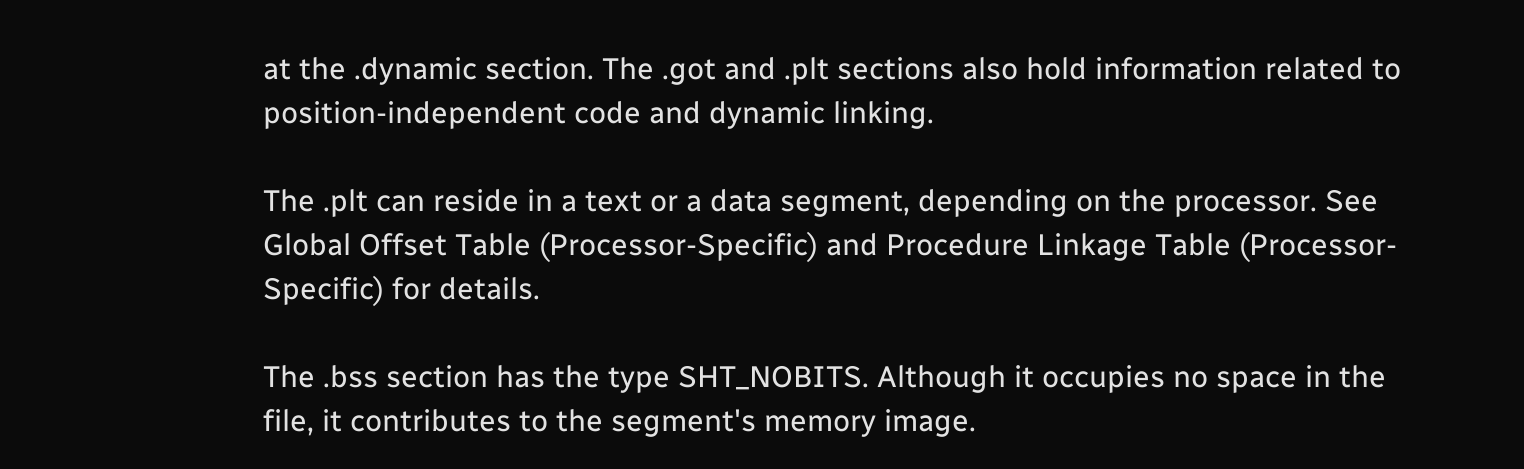at the .dynamic section. The .got and .plt sections also hold information related to position-independent code and dynamic linking.

The .plt can reside in a text or a data segment, depending on the processor. See Global Offset Table (Processor-Specific) and Procedure Linkage Table (Processor-Specific) for details.

The .bss section has the type SHT_NOBITS. Although it occupies no space in the file, it contributes to the segment's memory image.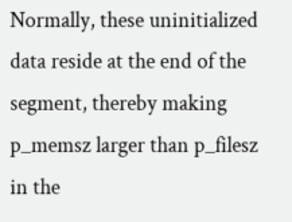Normally, these uninitialized data reside at the end of the segment, thereby making p_memsz larger than p_filesz in the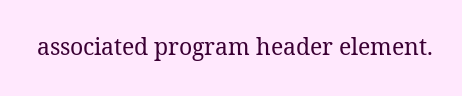associated program header element.